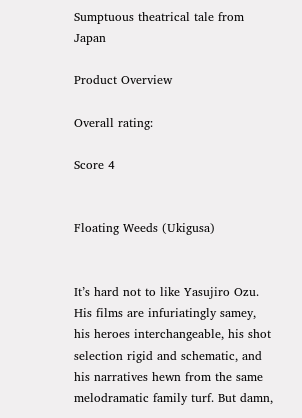Sumptuous theatrical tale from Japan

Product Overview

Overall rating:

Score 4


Floating Weeds (Ukigusa)


It’s hard not to like Yasujiro Ozu. His films are infuriatingly samey, his heroes interchangeable, his shot selection rigid and schematic, and his narratives hewn from the same melodramatic family turf. But damn,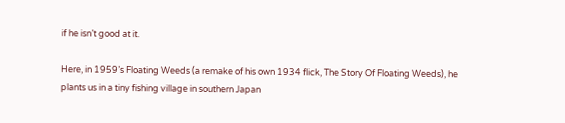if he isn’t good at it.

Here, in 1959’s Floating Weeds (a remake of his own 1934 flick, The Story Of Floating Weeds), he plants us in a tiny fishing village in southern Japan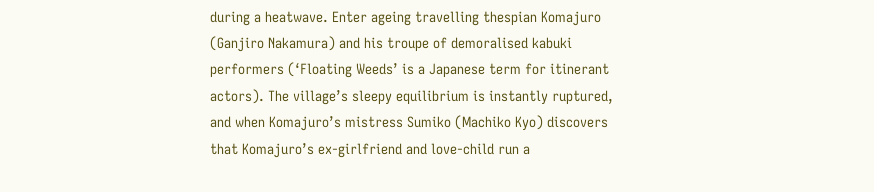during a heatwave. Enter ageing travelling thespian Komajuro (Ganjiro Nakamura) and his troupe of demoralised kabuki performers (‘Floating Weeds’ is a Japanese term for itinerant actors). The village’s sleepy equilibrium is instantly ruptured, and when Komajuro’s mistress Sumiko (Machiko Kyo) discovers that Komajuro’s ex-girlfriend and love-child run a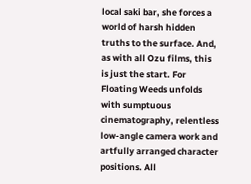local saki bar, she forces a world of harsh hidden truths to the surface. And, as with all Ozu films, this is just the start. For Floating Weeds unfolds with sumptuous cinematography, relentless low-angle camera work and artfully arranged character positions. All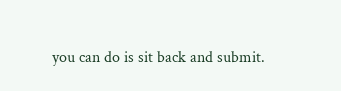you can do is sit back and submit.